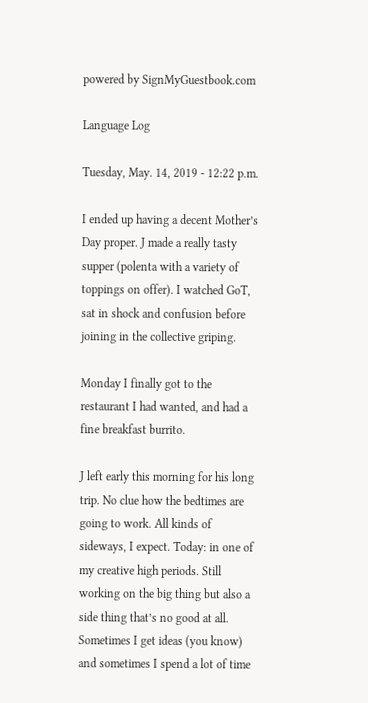powered by SignMyGuestbook.com

Language Log

Tuesday, May. 14, 2019 - 12:22 p.m.

I ended up having a decent Mother’s Day proper. J made a really tasty supper (polenta with a variety of toppings on offer). I watched GoT, sat in shock and confusion before joining in the collective griping.

Monday I finally got to the restaurant I had wanted, and had a fine breakfast burrito.

J left early this morning for his long trip. No clue how the bedtimes are going to work. All kinds of sideways, I expect. Today: in one of my creative high periods. Still working on the big thing but also a side thing that’s no good at all. Sometimes I get ideas (you know) and sometimes I spend a lot of time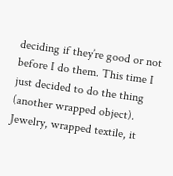deciding if they’re good or not before I do them. This time I just decided to do the thing (another wrapped object). Jewelry, wrapped textile, it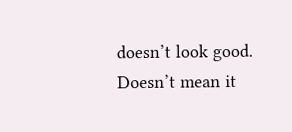doesn’t look good. Doesn’t mean it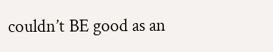couldn’t BE good as an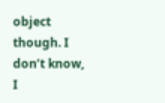object though. I don’t know, I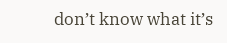don’t know what it’s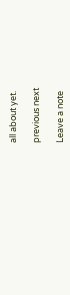all about yet.

previous next

Leave a note